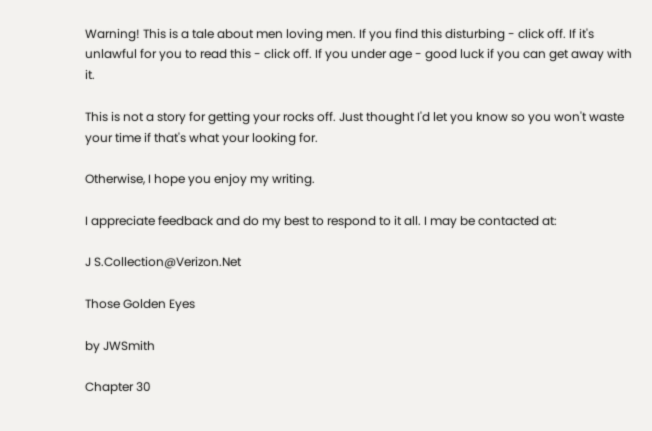Warning! This is a tale about men loving men. If you find this disturbing - click off. If it's unlawful for you to read this - click off. If you under age - good luck if you can get away with it.

This is not a story for getting your rocks off. Just thought I'd let you know so you won't waste your time if that's what your looking for.

Otherwise, I hope you enjoy my writing.

I appreciate feedback and do my best to respond to it all. I may be contacted at:

J S.Collection@Verizon.Net

Those Golden Eyes

by JWSmith

Chapter 30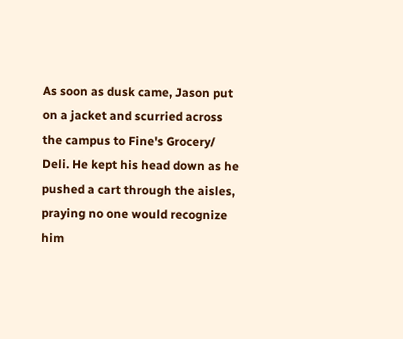As soon as dusk came, Jason put on a jacket and scurried across the campus to Fine's Grocery/ Deli. He kept his head down as he pushed a cart through the aisles, praying no one would recognize him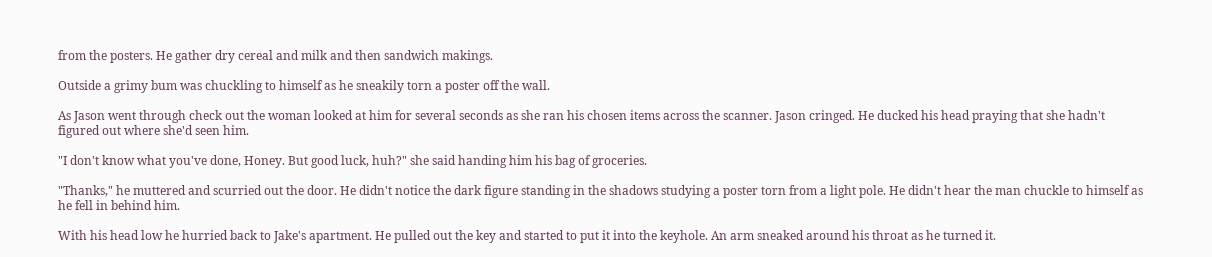from the posters. He gather dry cereal and milk and then sandwich makings.

Outside a grimy bum was chuckling to himself as he sneakily torn a poster off the wall.

As Jason went through check out the woman looked at him for several seconds as she ran his chosen items across the scanner. Jason cringed. He ducked his head praying that she hadn't figured out where she'd seen him.

"I don't know what you've done, Honey. But good luck, huh?" she said handing him his bag of groceries.

"Thanks," he muttered and scurried out the door. He didn't notice the dark figure standing in the shadows studying a poster torn from a light pole. He didn't hear the man chuckle to himself as he fell in behind him.

With his head low he hurried back to Jake's apartment. He pulled out the key and started to put it into the keyhole. An arm sneaked around his throat as he turned it.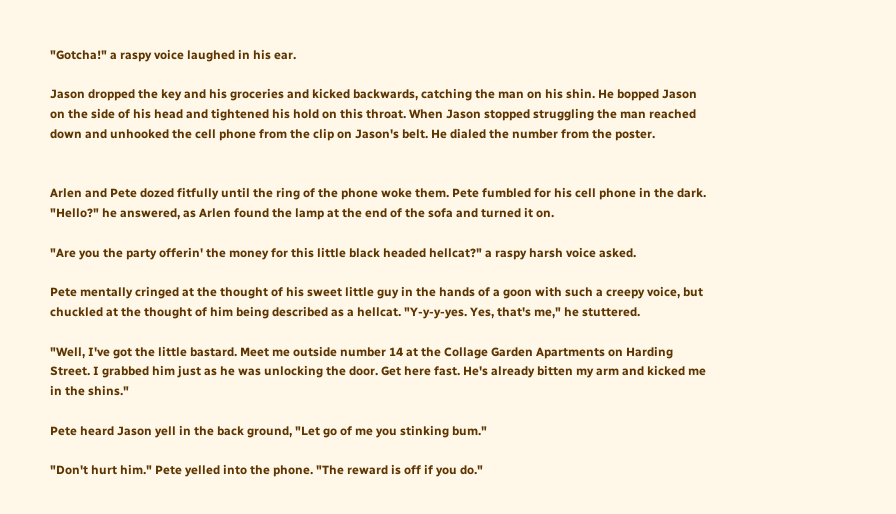"Gotcha!" a raspy voice laughed in his ear.

Jason dropped the key and his groceries and kicked backwards, catching the man on his shin. He bopped Jason on the side of his head and tightened his hold on this throat. When Jason stopped struggling the man reached down and unhooked the cell phone from the clip on Jason's belt. He dialed the number from the poster.


Arlen and Pete dozed fitfully until the ring of the phone woke them. Pete fumbled for his cell phone in the dark. "Hello?" he answered, as Arlen found the lamp at the end of the sofa and turned it on.

"Are you the party offerin' the money for this little black headed hellcat?" a raspy harsh voice asked.

Pete mentally cringed at the thought of his sweet little guy in the hands of a goon with such a creepy voice, but chuckled at the thought of him being described as a hellcat. "Y-y-y-yes. Yes, that's me," he stuttered.

"Well, I've got the little bastard. Meet me outside number 14 at the Collage Garden Apartments on Harding Street. I grabbed him just as he was unlocking the door. Get here fast. He's already bitten my arm and kicked me in the shins."

Pete heard Jason yell in the back ground, "Let go of me you stinking bum."

"Don't hurt him." Pete yelled into the phone. "The reward is off if you do."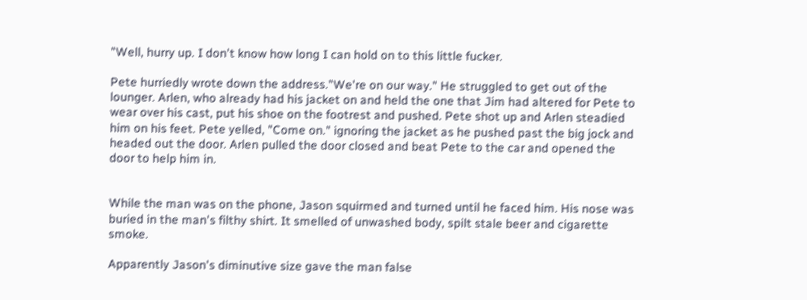"Well, hurry up. I don't know how long I can hold on to this little fucker.

Pete hurriedly wrote down the address."We're on our way." He struggled to get out of the lounger. Arlen, who already had his jacket on and held the one that Jim had altered for Pete to wear over his cast, put his shoe on the footrest and pushed. Pete shot up and Arlen steadied him on his feet. Pete yelled, "Come on." ignoring the jacket as he pushed past the big jock and headed out the door. Arlen pulled the door closed and beat Pete to the car and opened the door to help him in.


While the man was on the phone, Jason squirmed and turned until he faced him. His nose was buried in the man's filthy shirt. It smelled of unwashed body, spilt stale beer and cigarette smoke.

Apparently Jason's diminutive size gave the man false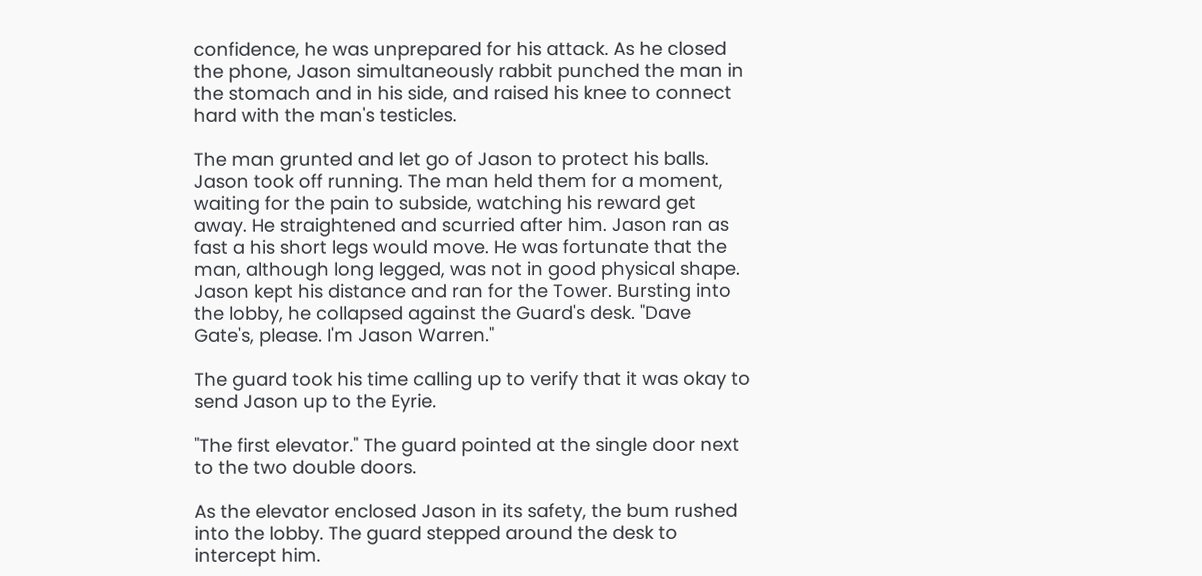confidence, he was unprepared for his attack. As he closed the phone, Jason simultaneously rabbit punched the man in the stomach and in his side, and raised his knee to connect hard with the man's testicles.

The man grunted and let go of Jason to protect his balls. Jason took off running. The man held them for a moment, waiting for the pain to subside, watching his reward get away. He straightened and scurried after him. Jason ran as fast a his short legs would move. He was fortunate that the man, although long legged, was not in good physical shape. Jason kept his distance and ran for the Tower. Bursting into the lobby, he collapsed against the Guard's desk. "Dave Gate's, please. I'm Jason Warren."

The guard took his time calling up to verify that it was okay to send Jason up to the Eyrie.

"The first elevator." The guard pointed at the single door next to the two double doors.

As the elevator enclosed Jason in its safety, the bum rushed into the lobby. The guard stepped around the desk to intercept him.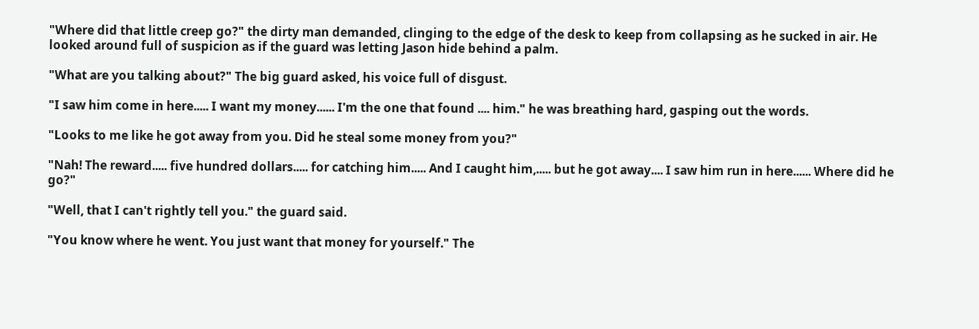"Where did that little creep go?" the dirty man demanded, clinging to the edge of the desk to keep from collapsing as he sucked in air. He looked around full of suspicion as if the guard was letting Jason hide behind a palm.

"What are you talking about?" The big guard asked, his voice full of disgust.

"I saw him come in here..... I want my money...... I'm the one that found .... him." he was breathing hard, gasping out the words.

"Looks to me like he got away from you. Did he steal some money from you?"

"Nah! The reward..... five hundred dollars..... for catching him..... And I caught him,..... but he got away.... I saw him run in here...... Where did he go?"

"Well, that I can't rightly tell you." the guard said.

"You know where he went. You just want that money for yourself." The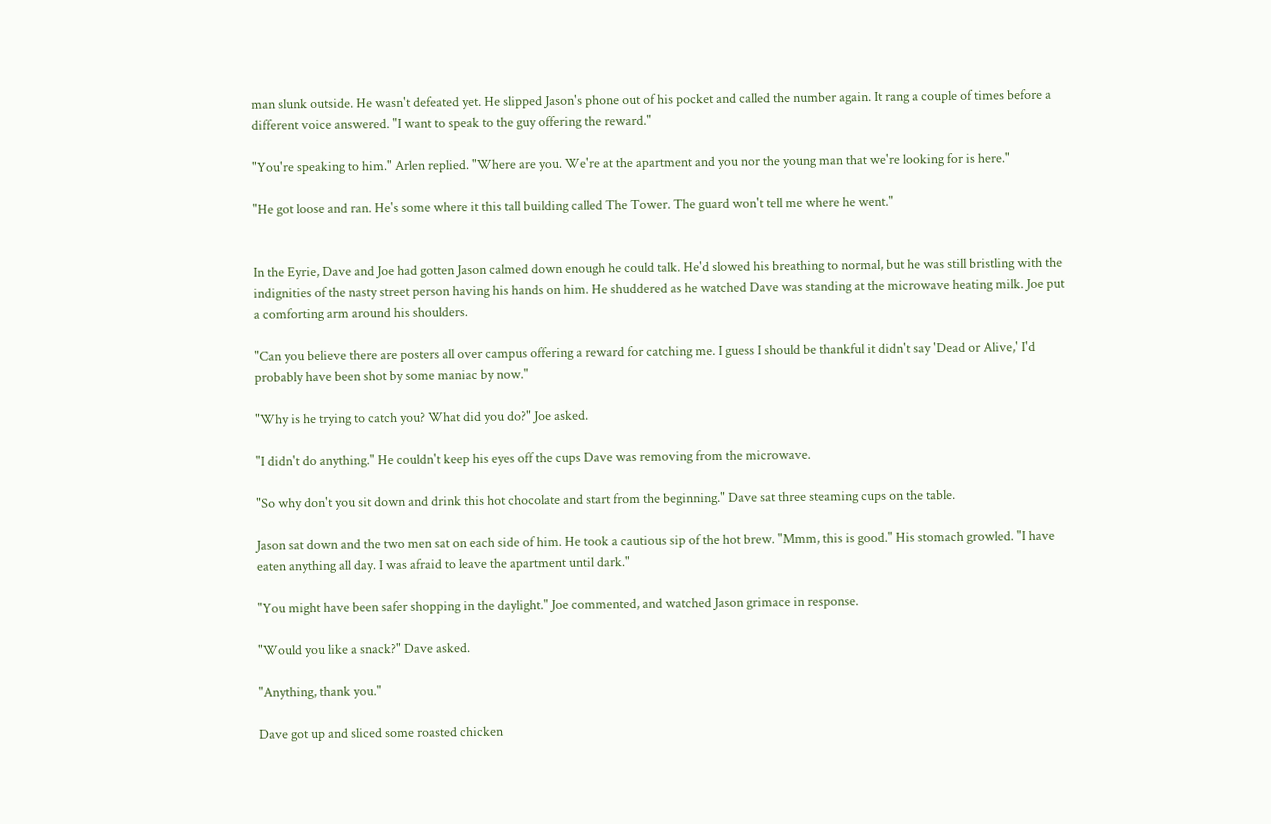man slunk outside. He wasn't defeated yet. He slipped Jason's phone out of his pocket and called the number again. It rang a couple of times before a different voice answered. "I want to speak to the guy offering the reward."

"You're speaking to him." Arlen replied. "Where are you. We're at the apartment and you nor the young man that we're looking for is here."

"He got loose and ran. He's some where it this tall building called The Tower. The guard won't tell me where he went."


In the Eyrie, Dave and Joe had gotten Jason calmed down enough he could talk. He'd slowed his breathing to normal, but he was still bristling with the indignities of the nasty street person having his hands on him. He shuddered as he watched Dave was standing at the microwave heating milk. Joe put a comforting arm around his shoulders.

"Can you believe there are posters all over campus offering a reward for catching me. I guess I should be thankful it didn't say 'Dead or Alive,' I'd probably have been shot by some maniac by now."

"Why is he trying to catch you? What did you do?" Joe asked.

"I didn't do anything." He couldn't keep his eyes off the cups Dave was removing from the microwave.

"So why don't you sit down and drink this hot chocolate and start from the beginning." Dave sat three steaming cups on the table.

Jason sat down and the two men sat on each side of him. He took a cautious sip of the hot brew. "Mmm, this is good." His stomach growled. "I have eaten anything all day. I was afraid to leave the apartment until dark."

"You might have been safer shopping in the daylight." Joe commented, and watched Jason grimace in response.

"Would you like a snack?" Dave asked.

"Anything, thank you."

Dave got up and sliced some roasted chicken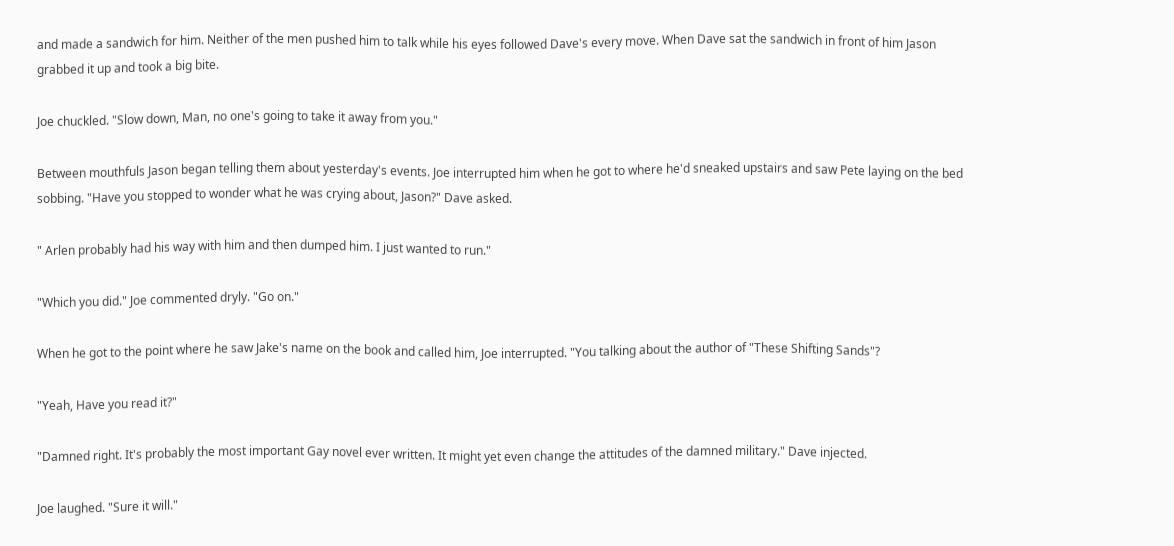and made a sandwich for him. Neither of the men pushed him to talk while his eyes followed Dave's every move. When Dave sat the sandwich in front of him Jason grabbed it up and took a big bite.

Joe chuckled. "Slow down, Man, no one's going to take it away from you."

Between mouthfuls Jason began telling them about yesterday's events. Joe interrupted him when he got to where he'd sneaked upstairs and saw Pete laying on the bed sobbing. "Have you stopped to wonder what he was crying about, Jason?" Dave asked.

" Arlen probably had his way with him and then dumped him. I just wanted to run."

"Which you did." Joe commented dryly. "Go on."

When he got to the point where he saw Jake's name on the book and called him, Joe interrupted. "You talking about the author of "These Shifting Sands"?

"Yeah, Have you read it?"

"Damned right. It's probably the most important Gay novel ever written. It might yet even change the attitudes of the damned military." Dave injected.

Joe laughed. "Sure it will."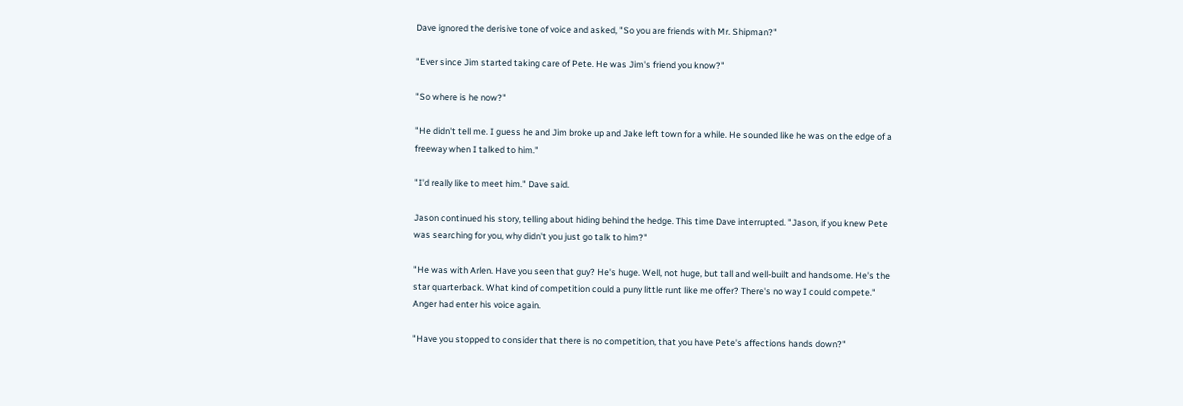Dave ignored the derisive tone of voice and asked, "So you are friends with Mr. Shipman?"

"Ever since Jim started taking care of Pete. He was Jim's friend you know?"

"So where is he now?"

"He didn't tell me. I guess he and Jim broke up and Jake left town for a while. He sounded like he was on the edge of a freeway when I talked to him."

"I'd really like to meet him." Dave said.

Jason continued his story, telling about hiding behind the hedge. This time Dave interrupted. "Jason, if you knew Pete was searching for you, why didn't you just go talk to him?"

"He was with Arlen. Have you seen that guy? He's huge. Well, not huge, but tall and well-built and handsome. He's the star quarterback. What kind of competition could a puny little runt like me offer? There's no way I could compete." Anger had enter his voice again.

"Have you stopped to consider that there is no competition, that you have Pete's affections hands down?"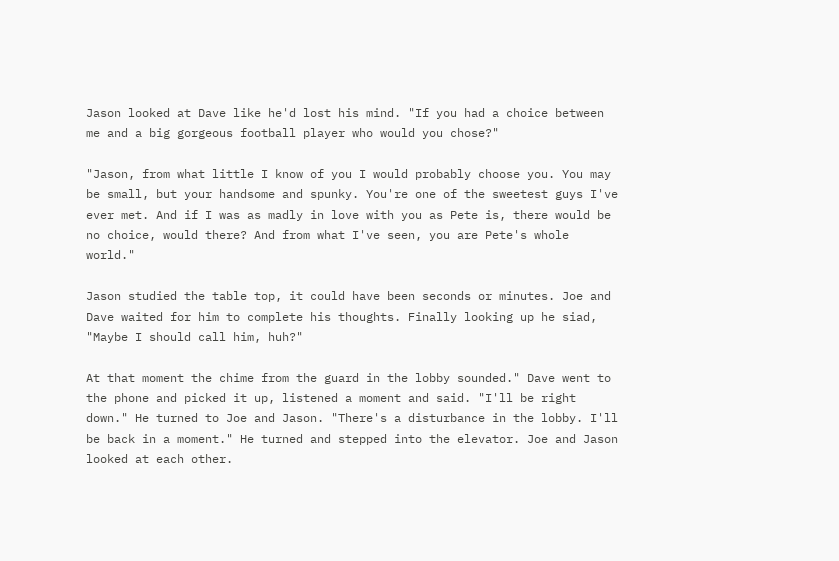Jason looked at Dave like he'd lost his mind. "If you had a choice between me and a big gorgeous football player who would you chose?"

"Jason, from what little I know of you I would probably choose you. You may be small, but your handsome and spunky. You're one of the sweetest guys I've ever met. And if I was as madly in love with you as Pete is, there would be no choice, would there? And from what I've seen, you are Pete's whole world."

Jason studied the table top, it could have been seconds or minutes. Joe and Dave waited for him to complete his thoughts. Finally looking up he siad, "Maybe I should call him, huh?"

At that moment the chime from the guard in the lobby sounded." Dave went to the phone and picked it up, listened a moment and said. "I'll be right down." He turned to Joe and Jason. "There's a disturbance in the lobby. I'll be back in a moment." He turned and stepped into the elevator. Joe and Jason looked at each other.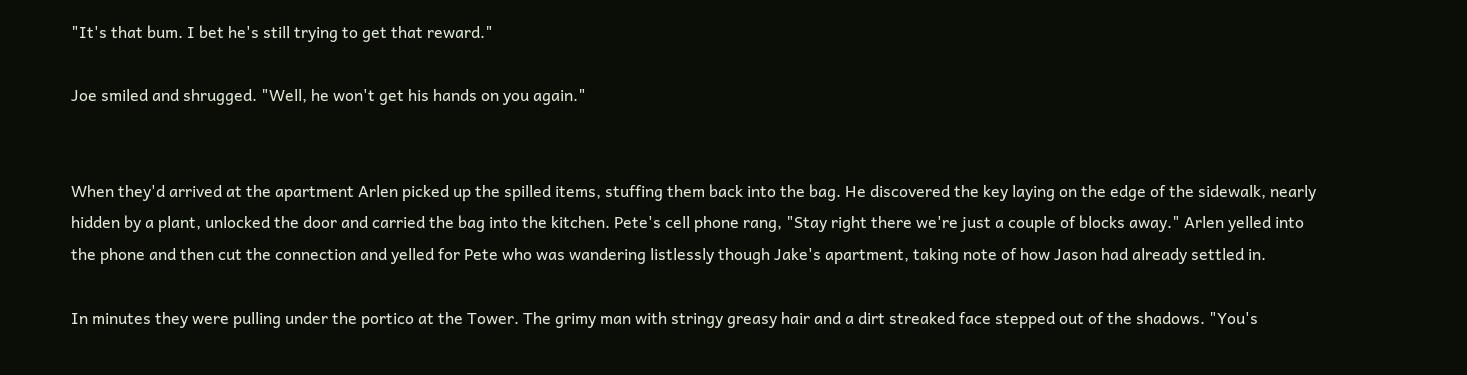"It's that bum. I bet he's still trying to get that reward."

Joe smiled and shrugged. "Well, he won't get his hands on you again."


When they'd arrived at the apartment Arlen picked up the spilled items, stuffing them back into the bag. He discovered the key laying on the edge of the sidewalk, nearly hidden by a plant, unlocked the door and carried the bag into the kitchen. Pete's cell phone rang, "Stay right there we're just a couple of blocks away." Arlen yelled into the phone and then cut the connection and yelled for Pete who was wandering listlessly though Jake's apartment, taking note of how Jason had already settled in.

In minutes they were pulling under the portico at the Tower. The grimy man with stringy greasy hair and a dirt streaked face stepped out of the shadows. "You's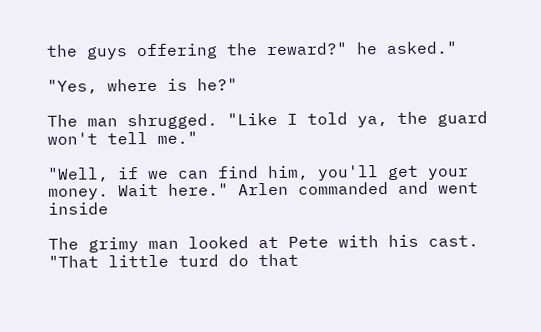the guys offering the reward?" he asked."

"Yes, where is he?"

The man shrugged. "Like I told ya, the guard won't tell me."

"Well, if we can find him, you'll get your money. Wait here." Arlen commanded and went inside

The grimy man looked at Pete with his cast. "That little turd do that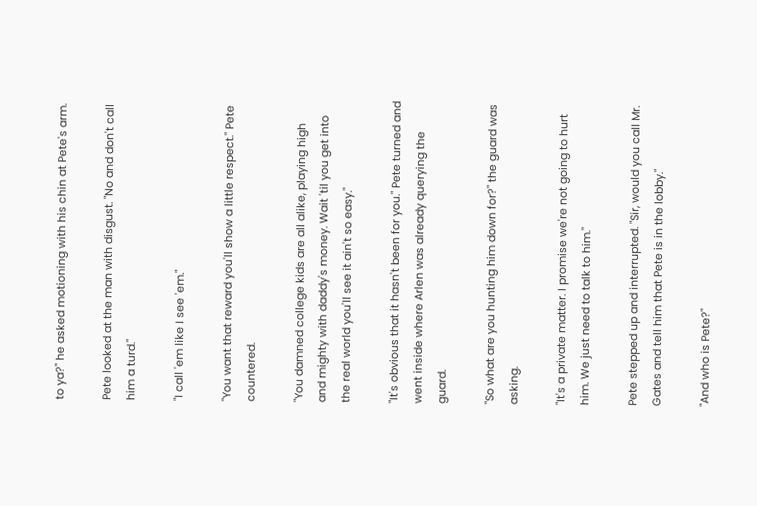to ya?" he asked motioning with his chin at Pete's arm.

Pete looked at the man with disgust. "No and don't call him a turd."

"I call 'em like I see 'em."

"You want that reward you'll show a little respect." Pete countered.

"You damned college kids are all alike, playing high and mighty with daddy's money. Wait 'til you get into the real world you'll see it ain't so easy."

"It's obvious that it hasn't been for you." Pete turned and went inside where Arlen was already querying the guard.

"So what are you hunting him down for?" the guard was asking.

"It's a private matter. I promise we're not going to hurt him. We just need to talk to him."

Pete stepped up and interrupted. "Sir, would you call Mr. Gates and tell him that Pete is in the lobby."

"And who is Pete?"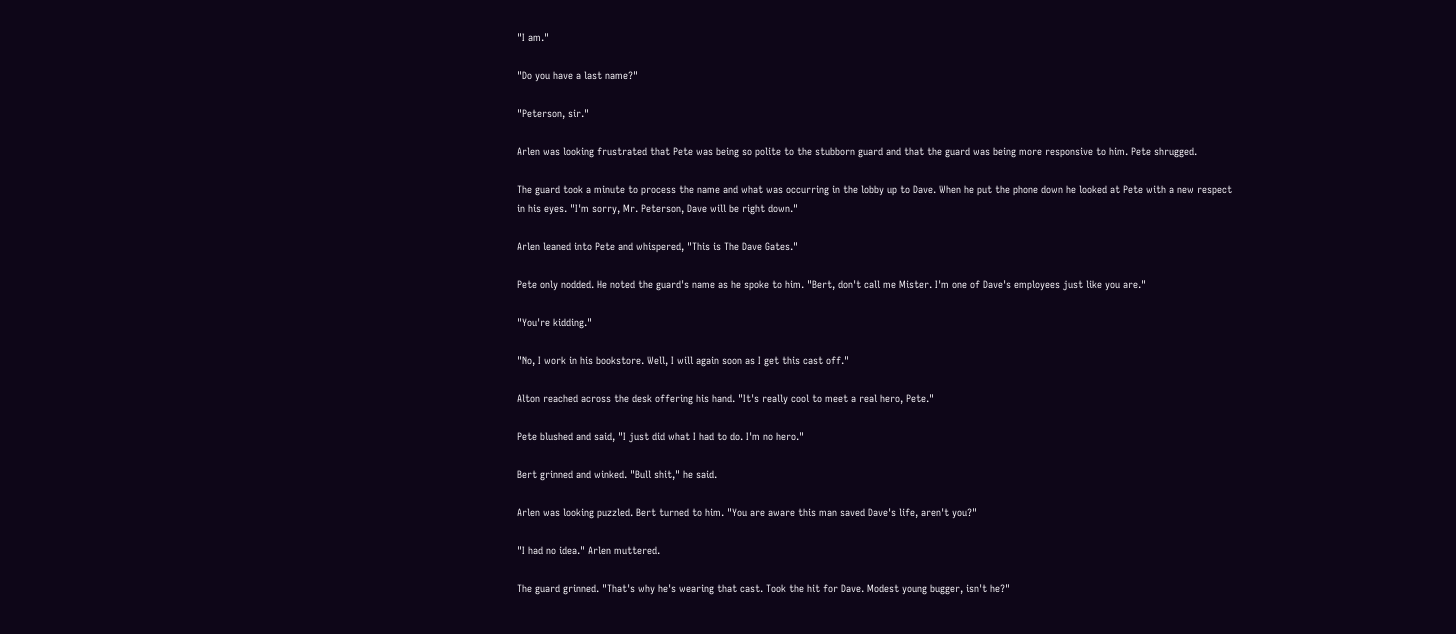"I am."

"Do you have a last name?"

"Peterson, sir."

Arlen was looking frustrated that Pete was being so polite to the stubborn guard and that the guard was being more responsive to him. Pete shrugged.

The guard took a minute to process the name and what was occurring in the lobby up to Dave. When he put the phone down he looked at Pete with a new respect in his eyes. "I'm sorry, Mr. Peterson, Dave will be right down."

Arlen leaned into Pete and whispered, "This is The Dave Gates."

Pete only nodded. He noted the guard's name as he spoke to him. "Bert, don't call me Mister. I'm one of Dave's employees just like you are."

"You're kidding."

"No, I work in his bookstore. Well, I will again soon as I get this cast off."

Alton reached across the desk offering his hand. "It's really cool to meet a real hero, Pete."

Pete blushed and said, "I just did what I had to do. I'm no hero."

Bert grinned and winked. "Bull shit," he said.

Arlen was looking puzzled. Bert turned to him. "You are aware this man saved Dave's life, aren't you?"

"I had no idea." Arlen muttered.

The guard grinned. "That's why he's wearing that cast. Took the hit for Dave. Modest young bugger, isn't he?"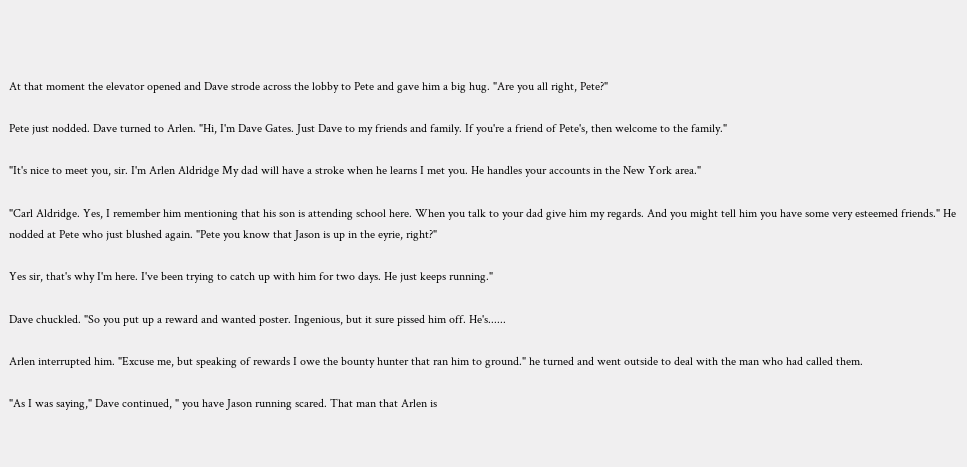At that moment the elevator opened and Dave strode across the lobby to Pete and gave him a big hug. "Are you all right, Pete?"

Pete just nodded. Dave turned to Arlen. "Hi, I'm Dave Gates. Just Dave to my friends and family. If you're a friend of Pete's, then welcome to the family."

"It's nice to meet you, sir. I'm Arlen Aldridge My dad will have a stroke when he learns I met you. He handles your accounts in the New York area."

"Carl Aldridge. Yes, I remember him mentioning that his son is attending school here. When you talk to your dad give him my regards. And you might tell him you have some very esteemed friends." He nodded at Pete who just blushed again. "Pete you know that Jason is up in the eyrie, right?"

Yes sir, that's why I'm here. I've been trying to catch up with him for two days. He just keeps running."

Dave chuckled. "So you put up a reward and wanted poster. Ingenious, but it sure pissed him off. He's......

Arlen interrupted him. "Excuse me, but speaking of rewards I owe the bounty hunter that ran him to ground." he turned and went outside to deal with the man who had called them.

"As I was saying," Dave continued, " you have Jason running scared. That man that Arlen is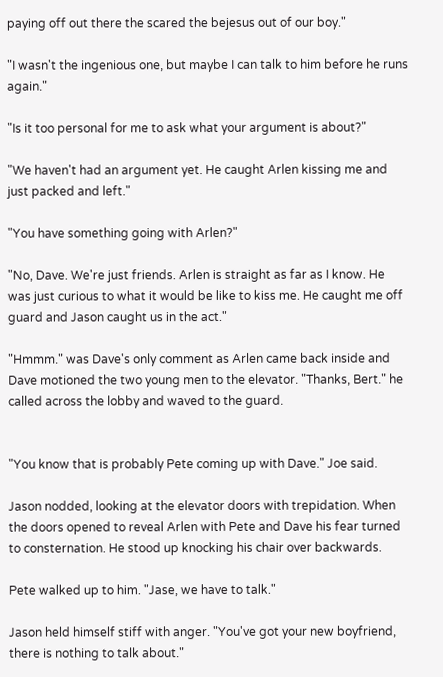paying off out there the scared the bejesus out of our boy."

"I wasn't the ingenious one, but maybe I can talk to him before he runs again."

"Is it too personal for me to ask what your argument is about?"

"We haven't had an argument yet. He caught Arlen kissing me and just packed and left."

"You have something going with Arlen?"

"No, Dave. We're just friends. Arlen is straight as far as I know. He was just curious to what it would be like to kiss me. He caught me off guard and Jason caught us in the act."

"Hmmm." was Dave's only comment as Arlen came back inside and Dave motioned the two young men to the elevator. "Thanks, Bert." he called across the lobby and waved to the guard.


"You know that is probably Pete coming up with Dave." Joe said.

Jason nodded, looking at the elevator doors with trepidation. When the doors opened to reveal Arlen with Pete and Dave his fear turned to consternation. He stood up knocking his chair over backwards.

Pete walked up to him. "Jase, we have to talk."

Jason held himself stiff with anger. "You've got your new boyfriend, there is nothing to talk about."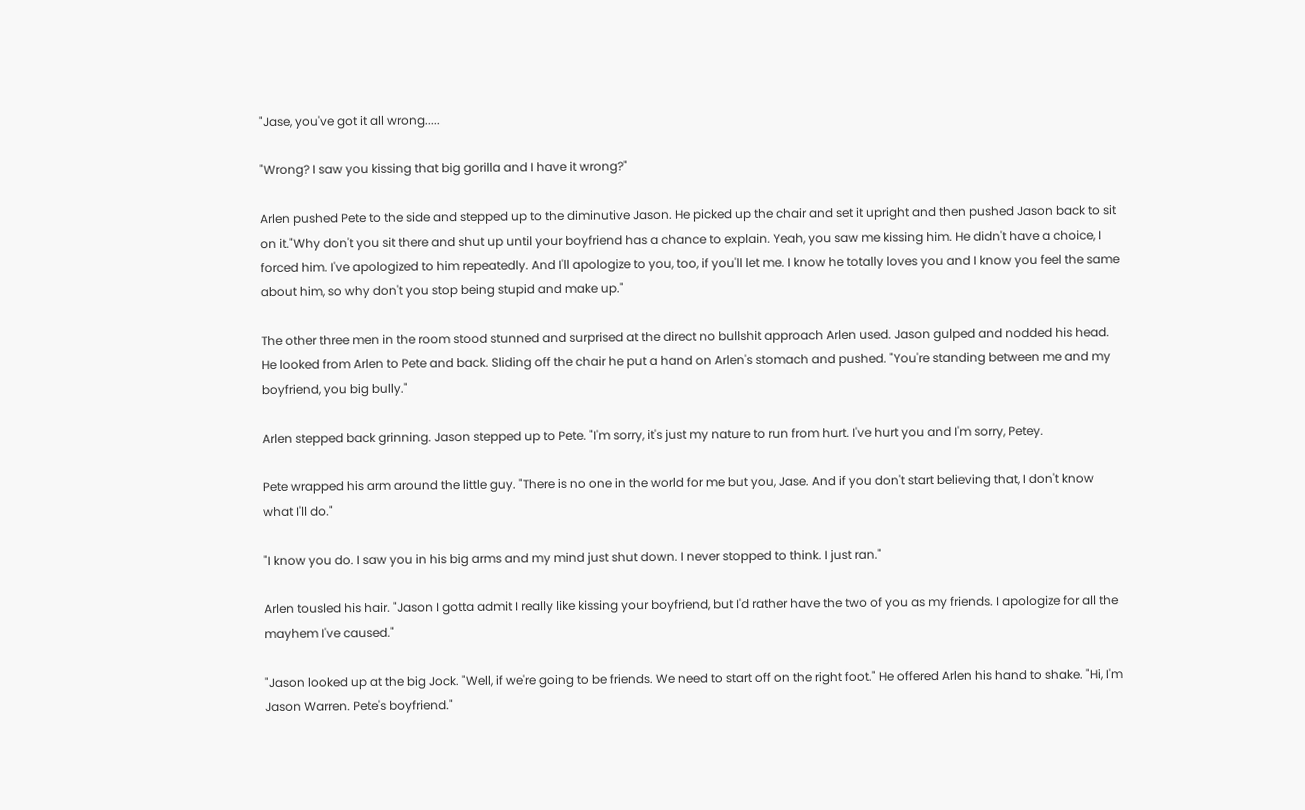"Jase, you've got it all wrong.....

"Wrong? I saw you kissing that big gorilla and I have it wrong?"

Arlen pushed Pete to the side and stepped up to the diminutive Jason. He picked up the chair and set it upright and then pushed Jason back to sit on it."Why don't you sit there and shut up until your boyfriend has a chance to explain. Yeah, you saw me kissing him. He didn't have a choice, I forced him. I've apologized to him repeatedly. And I'll apologize to you, too, if you'll let me. I know he totally loves you and I know you feel the same about him, so why don't you stop being stupid and make up."

The other three men in the room stood stunned and surprised at the direct no bullshit approach Arlen used. Jason gulped and nodded his head. He looked from Arlen to Pete and back. Sliding off the chair he put a hand on Arlen's stomach and pushed. "You're standing between me and my boyfriend, you big bully."

Arlen stepped back grinning. Jason stepped up to Pete. "I'm sorry, it's just my nature to run from hurt. I've hurt you and I'm sorry, Petey.

Pete wrapped his arm around the little guy. "There is no one in the world for me but you, Jase. And if you don't start believing that, I don't know what I'll do."

"I know you do. I saw you in his big arms and my mind just shut down. I never stopped to think. I just ran."

Arlen tousled his hair. "Jason I gotta admit I really like kissing your boyfriend, but I'd rather have the two of you as my friends. I apologize for all the mayhem I've caused."

"Jason looked up at the big Jock. "Well, if we're going to be friends. We need to start off on the right foot." He offered Arlen his hand to shake. "Hi, I'm Jason Warren. Pete's boyfriend."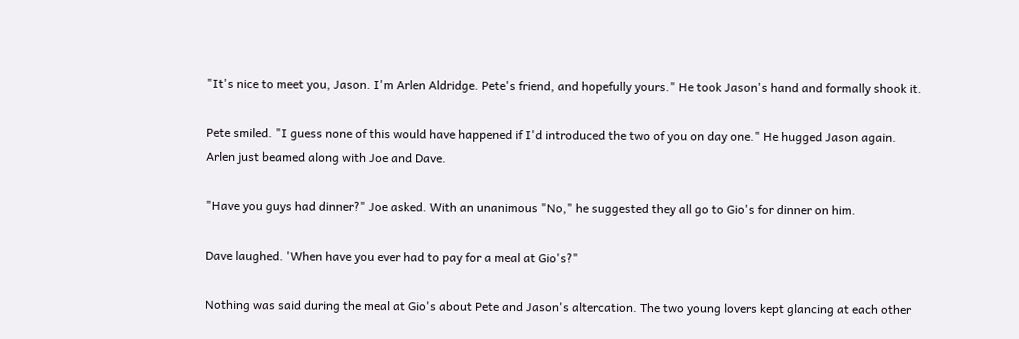"It's nice to meet you, Jason. I'm Arlen Aldridge. Pete's friend, and hopefully yours." He took Jason's hand and formally shook it.

Pete smiled. "I guess none of this would have happened if I'd introduced the two of you on day one." He hugged Jason again. Arlen just beamed along with Joe and Dave.

"Have you guys had dinner?" Joe asked. With an unanimous "No," he suggested they all go to Gio's for dinner on him.

Dave laughed. 'When have you ever had to pay for a meal at Gio's?"

Nothing was said during the meal at Gio's about Pete and Jason's altercation. The two young lovers kept glancing at each other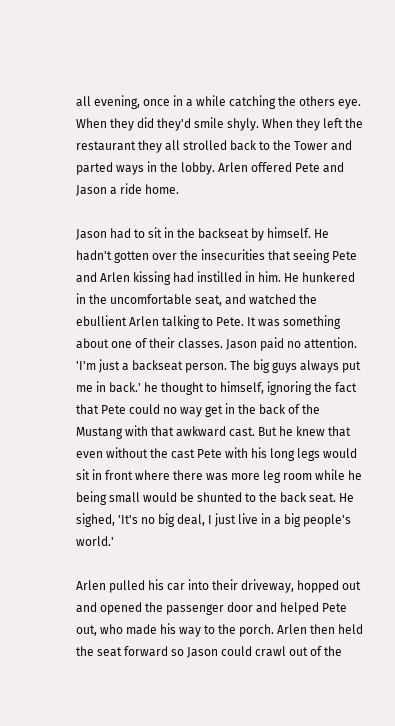all evening, once in a while catching the others eye. When they did they'd smile shyly. When they left the restaurant they all strolled back to the Tower and parted ways in the lobby. Arlen offered Pete and Jason a ride home.

Jason had to sit in the backseat by himself. He hadn't gotten over the insecurities that seeing Pete and Arlen kissing had instilled in him. He hunkered in the uncomfortable seat, and watched the ebullient Arlen talking to Pete. It was something about one of their classes. Jason paid no attention. 'I'm just a backseat person. The big guys always put me in back.' he thought to himself, ignoring the fact that Pete could no way get in the back of the Mustang with that awkward cast. But he knew that even without the cast Pete with his long legs would sit in front where there was more leg room while he being small would be shunted to the back seat. He sighed, 'It's no big deal, I just live in a big people's world.'

Arlen pulled his car into their driveway, hopped out and opened the passenger door and helped Pete out, who made his way to the porch. Arlen then held the seat forward so Jason could crawl out of the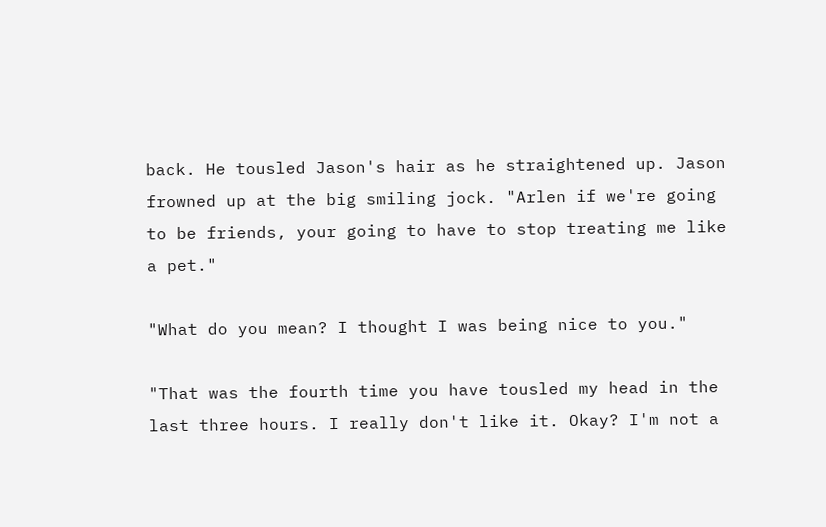back. He tousled Jason's hair as he straightened up. Jason frowned up at the big smiling jock. "Arlen if we're going to be friends, your going to have to stop treating me like a pet."

"What do you mean? I thought I was being nice to you."

"That was the fourth time you have tousled my head in the last three hours. I really don't like it. Okay? I'm not a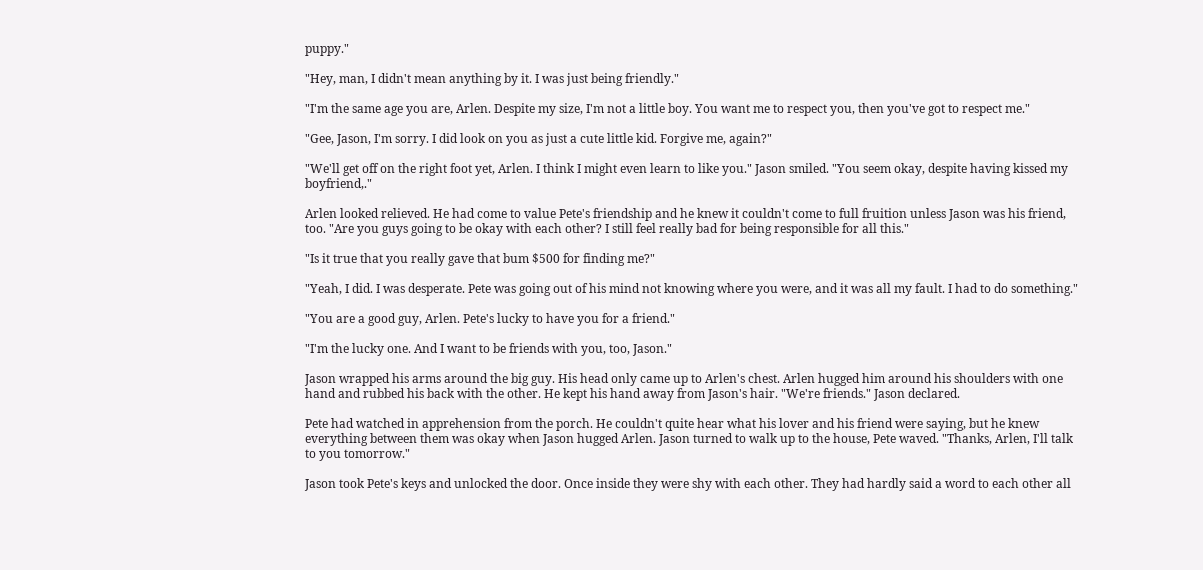puppy."

"Hey, man, I didn't mean anything by it. I was just being friendly."

"I'm the same age you are, Arlen. Despite my size, I'm not a little boy. You want me to respect you, then you've got to respect me."

"Gee, Jason, I'm sorry. I did look on you as just a cute little kid. Forgive me, again?"

"We'll get off on the right foot yet, Arlen. I think I might even learn to like you." Jason smiled. "You seem okay, despite having kissed my boyfriend,."

Arlen looked relieved. He had come to value Pete's friendship and he knew it couldn't come to full fruition unless Jason was his friend, too. "Are you guys going to be okay with each other? I still feel really bad for being responsible for all this."

"Is it true that you really gave that bum $500 for finding me?"

"Yeah, I did. I was desperate. Pete was going out of his mind not knowing where you were, and it was all my fault. I had to do something."

"You are a good guy, Arlen. Pete's lucky to have you for a friend."

"I'm the lucky one. And I want to be friends with you, too, Jason."

Jason wrapped his arms around the big guy. His head only came up to Arlen's chest. Arlen hugged him around his shoulders with one hand and rubbed his back with the other. He kept his hand away from Jason's hair. "We're friends." Jason declared.

Pete had watched in apprehension from the porch. He couldn't quite hear what his lover and his friend were saying, but he knew everything between them was okay when Jason hugged Arlen. Jason turned to walk up to the house, Pete waved. "Thanks, Arlen, I'll talk to you tomorrow."

Jason took Pete's keys and unlocked the door. Once inside they were shy with each other. They had hardly said a word to each other all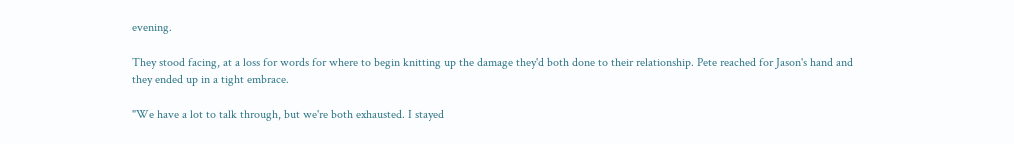evening.

They stood facing, at a loss for words for where to begin knitting up the damage they'd both done to their relationship. Pete reached for Jason's hand and they ended up in a tight embrace.

"We have a lot to talk through, but we're both exhausted. I stayed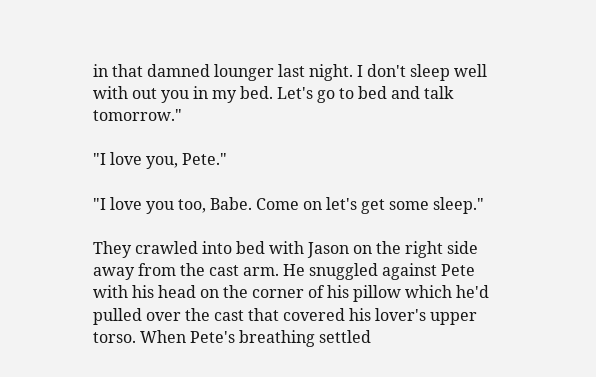in that damned lounger last night. I don't sleep well with out you in my bed. Let's go to bed and talk tomorrow."

"I love you, Pete."

"I love you too, Babe. Come on let's get some sleep."

They crawled into bed with Jason on the right side away from the cast arm. He snuggled against Pete with his head on the corner of his pillow which he'd pulled over the cast that covered his lover's upper torso. When Pete's breathing settled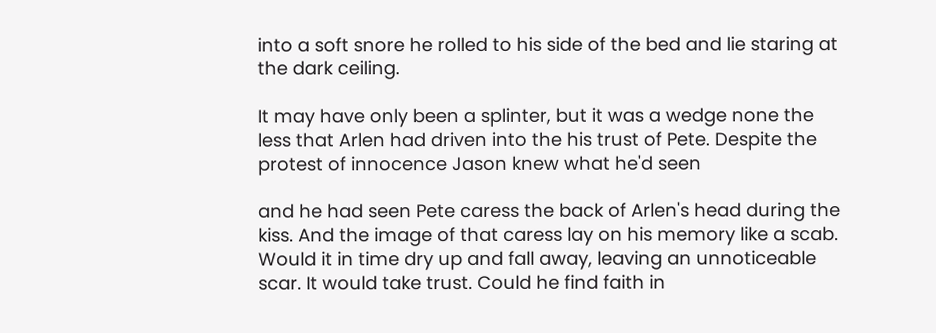into a soft snore he rolled to his side of the bed and lie staring at the dark ceiling.

It may have only been a splinter, but it was a wedge none the less that Arlen had driven into the his trust of Pete. Despite the protest of innocence Jason knew what he'd seen

and he had seen Pete caress the back of Arlen's head during the kiss. And the image of that caress lay on his memory like a scab. Would it in time dry up and fall away, leaving an unnoticeable scar. It would take trust. Could he find faith in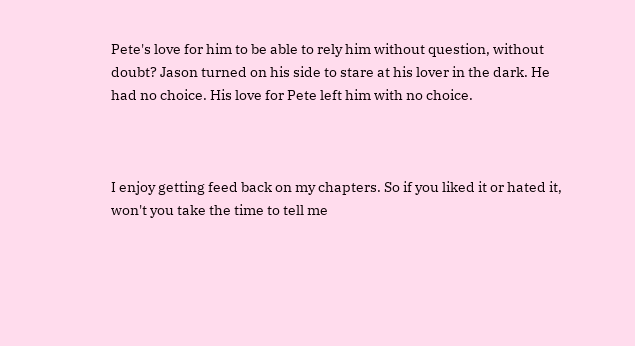Pete's love for him to be able to rely him without question, without doubt? Jason turned on his side to stare at his lover in the dark. He had no choice. His love for Pete left him with no choice.



I enjoy getting feed back on my chapters. So if you liked it or hated it, won't you take the time to tell me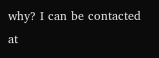why? I can be contacted at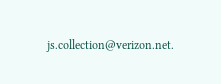js.collection@verizon.net.